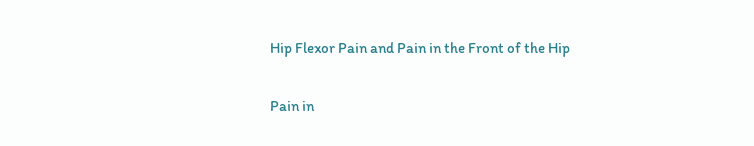Hip Flexor Pain and Pain in the Front of the Hip

Pain in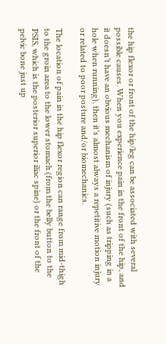the hip flexor or front of the hip/leg can be associated with several possible causes. When you experience pain in the front of the hip, and it doesn’t have an obvious mechanism of injury (such as tripping in a hole when running), then it’s almost always a repetitive motion injury or related to poor posture and/or biomechanics.

The location of pain in the hip flexor region can range from mid-thigh to the groin area to the lower stomach (from the belly button to the PSIS, which is the posterior superior iliac spine) or the front of the pelvic bone just up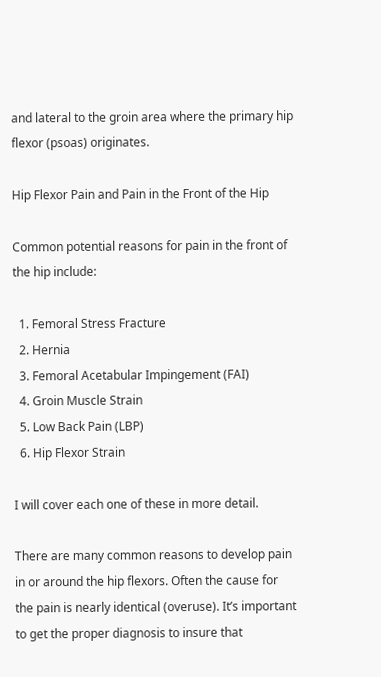and lateral to the groin area where the primary hip flexor (psoas) originates.

Hip Flexor Pain and Pain in the Front of the Hip

Common potential reasons for pain in the front of the hip include:

  1. Femoral Stress Fracture
  2. Hernia
  3. Femoral Acetabular Impingement (FAI)
  4. Groin Muscle Strain
  5. Low Back Pain (LBP)
  6. Hip Flexor Strain

I will cover each one of these in more detail.

There are many common reasons to develop pain in or around the hip flexors. Often the cause for the pain is nearly identical (overuse). It’s important to get the proper diagnosis to insure that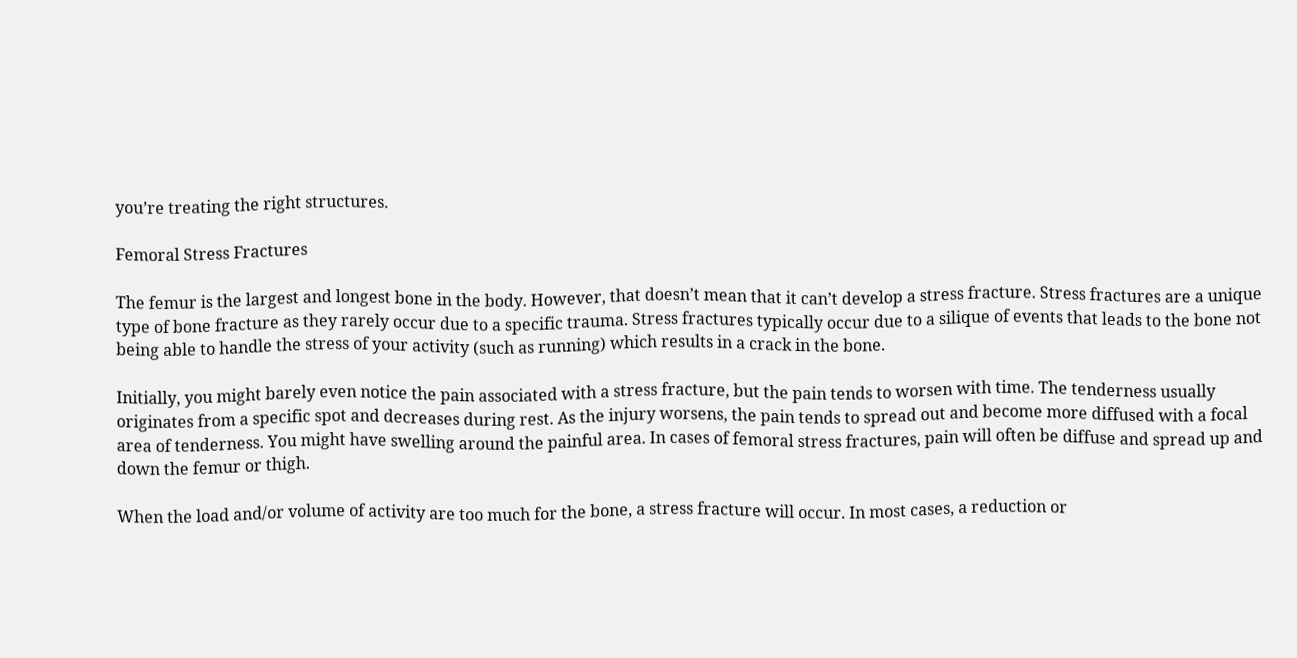you’re treating the right structures.

Femoral Stress Fractures

The femur is the largest and longest bone in the body. However, that doesn’t mean that it can’t develop a stress fracture. Stress fractures are a unique type of bone fracture as they rarely occur due to a specific trauma. Stress fractures typically occur due to a silique of events that leads to the bone not being able to handle the stress of your activity (such as running) which results in a crack in the bone.

Initially, you might barely even notice the pain associated with a stress fracture, but the pain tends to worsen with time. The tenderness usually originates from a specific spot and decreases during rest. As the injury worsens, the pain tends to spread out and become more diffused with a focal area of tenderness. You might have swelling around the painful area. In cases of femoral stress fractures, pain will often be diffuse and spread up and down the femur or thigh.

When the load and/or volume of activity are too much for the bone, a stress fracture will occur. In most cases, a reduction or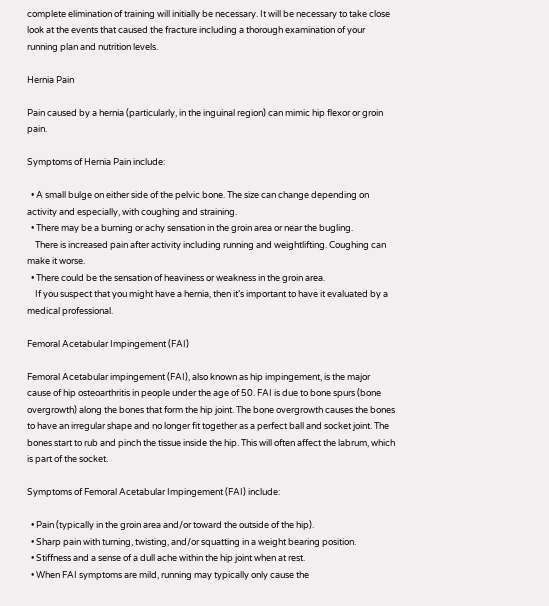complete elimination of training will initially be necessary. It will be necessary to take close look at the events that caused the fracture including a thorough examination of your running plan and nutrition levels.

Hernia Pain

Pain caused by a hernia (particularly, in the inguinal region) can mimic hip flexor or groin pain.

Symptoms of Hernia Pain include:

  • A small bulge on either side of the pelvic bone. The size can change depending on activity and especially, with coughing and straining.
  • There may be a burning or achy sensation in the groin area or near the bugling.
    There is increased pain after activity including running and weightlifting. Coughing can make it worse.
  • There could be the sensation of heaviness or weakness in the groin area.
    If you suspect that you might have a hernia, then it’s important to have it evaluated by a medical professional.

Femoral Acetabular Impingement (FAI)

Femoral Acetabular impingement (FAI), also known as hip impingement, is the major cause of hip osteoarthritis in people under the age of 50. FAI is due to bone spurs (bone overgrowth) along the bones that form the hip joint. The bone overgrowth causes the bones to have an irregular shape and no longer fit together as a perfect ball and socket joint. The bones start to rub and pinch the tissue inside the hip. This will often affect the labrum, which is part of the socket.

Symptoms of Femoral Acetabular Impingement (FAI) include:

  • Pain (typically in the groin area and/or toward the outside of the hip).
  • Sharp pain with turning, twisting, and/or squatting in a weight bearing position.
  • Stiffness and a sense of a dull ache within the hip joint when at rest.
  • When FAI symptoms are mild, running may typically only cause the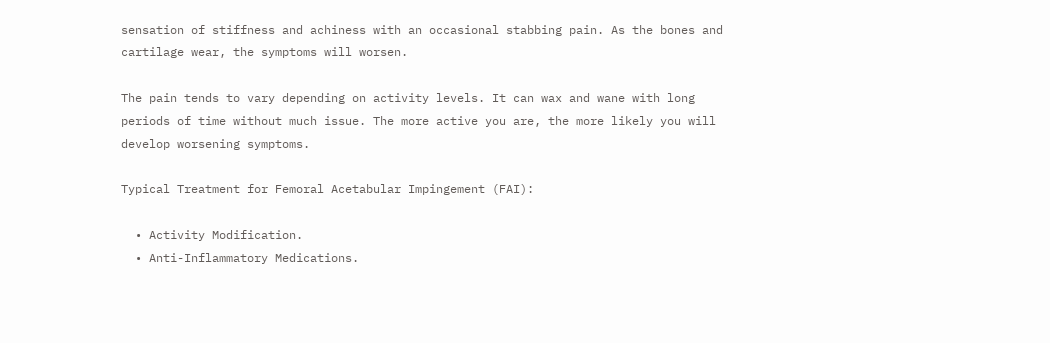sensation of stiffness and achiness with an occasional stabbing pain. As the bones and cartilage wear, the symptoms will worsen.

The pain tends to vary depending on activity levels. It can wax and wane with long periods of time without much issue. The more active you are, the more likely you will develop worsening symptoms.

Typical Treatment for Femoral Acetabular Impingement (FAI):

  • Activity Modification.
  • Anti-Inflammatory Medications.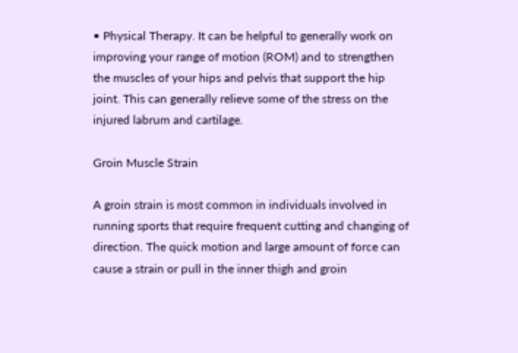• Physical Therapy. It can be helpful to generally work on improving your range of motion (ROM) and to strengthen the muscles of your hips and pelvis that support the hip joint. This can generally relieve some of the stress on the injured labrum and cartilage.

Groin Muscle Strain

A groin strain is most common in individuals involved in running sports that require frequent cutting and changing of direction. The quick motion and large amount of force can cause a strain or pull in the inner thigh and groin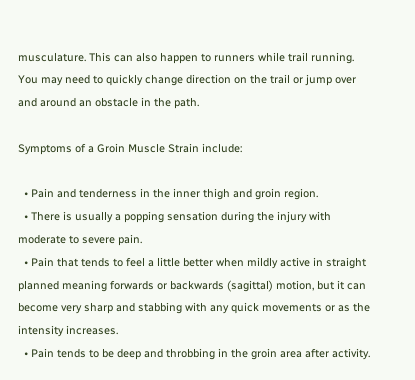musculature. This can also happen to runners while trail running. You may need to quickly change direction on the trail or jump over and around an obstacle in the path.

Symptoms of a Groin Muscle Strain include:

  • Pain and tenderness in the inner thigh and groin region.
  • There is usually a popping sensation during the injury with moderate to severe pain.
  • Pain that tends to feel a little better when mildly active in straight planned meaning forwards or backwards (sagittal) motion, but it can become very sharp and stabbing with any quick movements or as the intensity increases.
  • Pain tends to be deep and throbbing in the groin area after activity.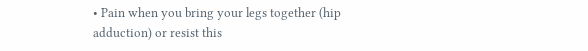• Pain when you bring your legs together (hip adduction) or resist this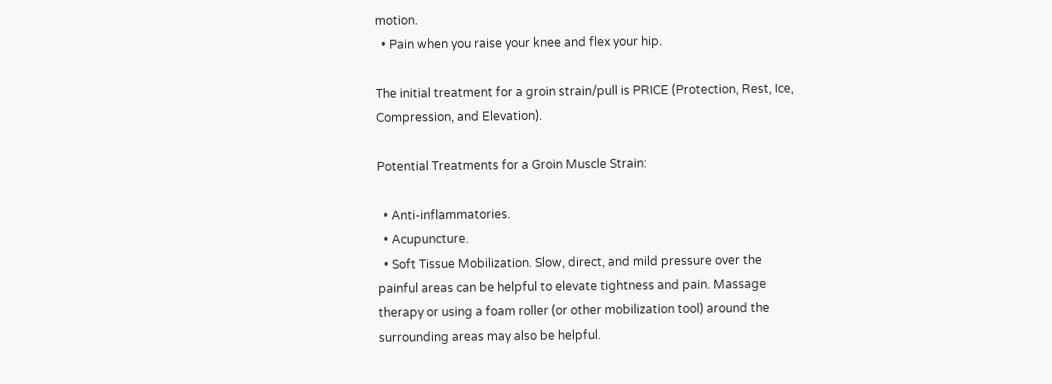motion.
  • Pain when you raise your knee and flex your hip.

The initial treatment for a groin strain/pull is PRICE (Protection, Rest, Ice, Compression, and Elevation).

Potential Treatments for a Groin Muscle Strain:

  • Anti-inflammatories.
  • Acupuncture.
  • Soft Tissue Mobilization. Slow, direct, and mild pressure over the painful areas can be helpful to elevate tightness and pain. Massage therapy or using a foam roller (or other mobilization tool) around the surrounding areas may also be helpful.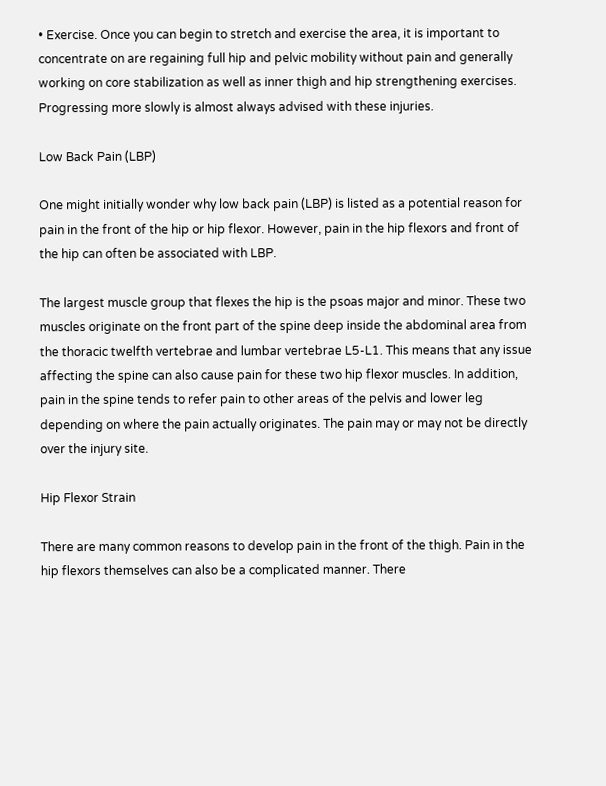• Exercise. Once you can begin to stretch and exercise the area, it is important to concentrate on are regaining full hip and pelvic mobility without pain and generally working on core stabilization as well as inner thigh and hip strengthening exercises. Progressing more slowly is almost always advised with these injuries.

Low Back Pain (LBP)

One might initially wonder why low back pain (LBP) is listed as a potential reason for pain in the front of the hip or hip flexor. However, pain in the hip flexors and front of the hip can often be associated with LBP.

The largest muscle group that flexes the hip is the psoas major and minor. These two muscles originate on the front part of the spine deep inside the abdominal area from the thoracic twelfth vertebrae and lumbar vertebrae L5-L1. This means that any issue affecting the spine can also cause pain for these two hip flexor muscles. In addition, pain in the spine tends to refer pain to other areas of the pelvis and lower leg depending on where the pain actually originates. The pain may or may not be directly over the injury site.

Hip Flexor Strain

There are many common reasons to develop pain in the front of the thigh. Pain in the hip flexors themselves can also be a complicated manner. There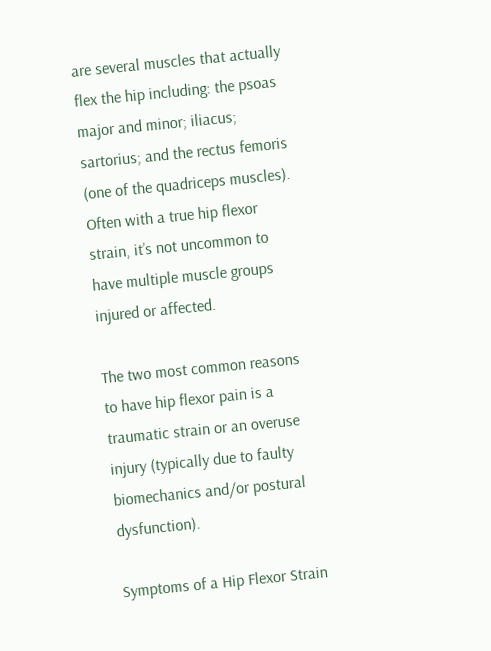are several muscles that actually flex the hip including: the psoas major and minor; iliacus; sartorius; and the rectus femoris (one of the quadriceps muscles). Often with a true hip flexor strain, it’s not uncommon to have multiple muscle groups injured or affected.

The two most common reasons to have hip flexor pain is a traumatic strain or an overuse injury (typically due to faulty biomechanics and/or postural dysfunction).

Symptoms of a Hip Flexor Strain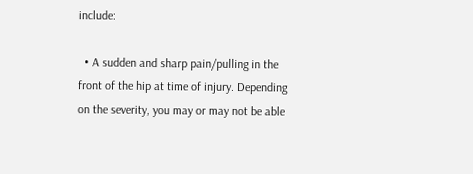include:

  • A sudden and sharp pain/pulling in the front of the hip at time of injury. Depending on the severity, you may or may not be able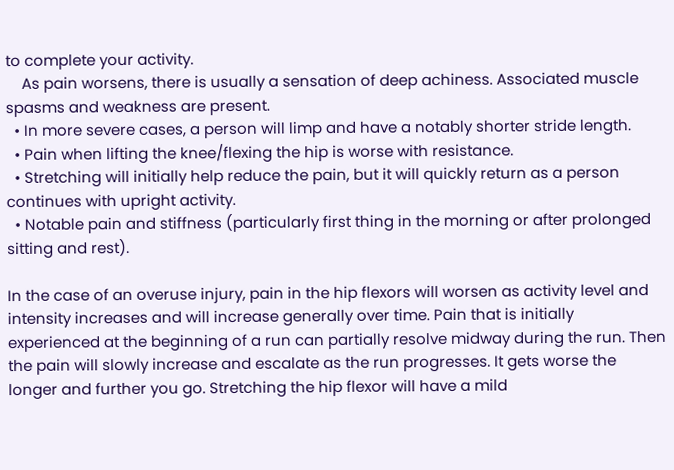to complete your activity.
    As pain worsens, there is usually a sensation of deep achiness. Associated muscle spasms and weakness are present.
  • In more severe cases, a person will limp and have a notably shorter stride length.
  • Pain when lifting the knee/flexing the hip is worse with resistance.
  • Stretching will initially help reduce the pain, but it will quickly return as a person continues with upright activity.
  • Notable pain and stiffness (particularly first thing in the morning or after prolonged sitting and rest).

In the case of an overuse injury, pain in the hip flexors will worsen as activity level and intensity increases and will increase generally over time. Pain that is initially experienced at the beginning of a run can partially resolve midway during the run. Then the pain will slowly increase and escalate as the run progresses. It gets worse the longer and further you go. Stretching the hip flexor will have a mild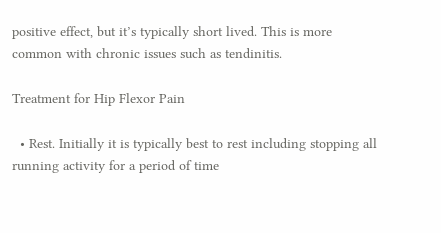positive effect, but it’s typically short lived. This is more common with chronic issues such as tendinitis.

Treatment for Hip Flexor Pain

  • Rest. Initially it is typically best to rest including stopping all running activity for a period of time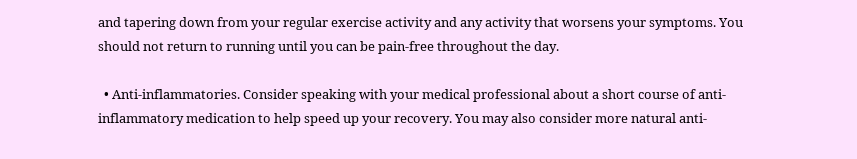and tapering down from your regular exercise activity and any activity that worsens your symptoms. You should not return to running until you can be pain-free throughout the day.

  • Anti-inflammatories. Consider speaking with your medical professional about a short course of anti-inflammatory medication to help speed up your recovery. You may also consider more natural anti-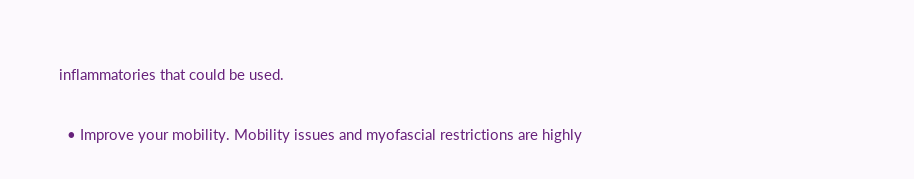inflammatories that could be used.

  • Improve your mobility. Mobility issues and myofascial restrictions are highly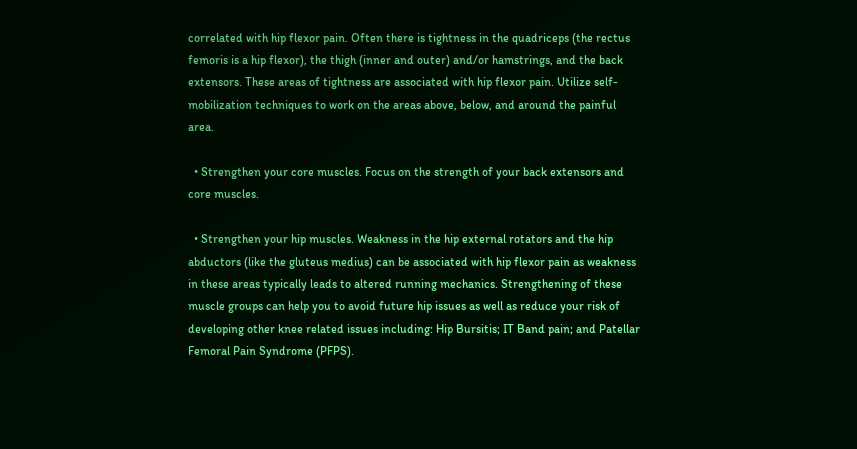correlated with hip flexor pain. Often there is tightness in the quadriceps (the rectus femoris is a hip flexor), the thigh (inner and outer) and/or hamstrings, and the back extensors. These areas of tightness are associated with hip flexor pain. Utilize self-mobilization techniques to work on the areas above, below, and around the painful area.

  • Strengthen your core muscles. Focus on the strength of your back extensors and core muscles.

  • Strengthen your hip muscles. Weakness in the hip external rotators and the hip abductors (like the gluteus medius) can be associated with hip flexor pain as weakness in these areas typically leads to altered running mechanics. Strengthening of these muscle groups can help you to avoid future hip issues as well as reduce your risk of developing other knee related issues including: Hip Bursitis; IT Band pain; and Patellar Femoral Pain Syndrome (PFPS).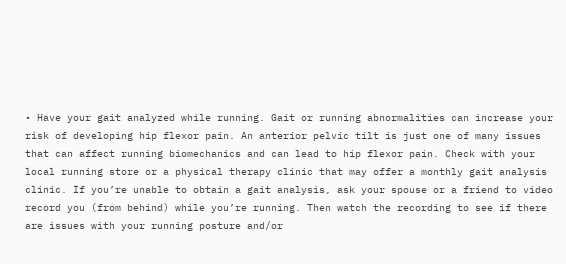• Have your gait analyzed while running. Gait or running abnormalities can increase your risk of developing hip flexor pain. An anterior pelvic tilt is just one of many issues that can affect running biomechanics and can lead to hip flexor pain. Check with your local running store or a physical therapy clinic that may offer a monthly gait analysis clinic. If you’re unable to obtain a gait analysis, ask your spouse or a friend to video record you (from behind) while you’re running. Then watch the recording to see if there are issues with your running posture and/or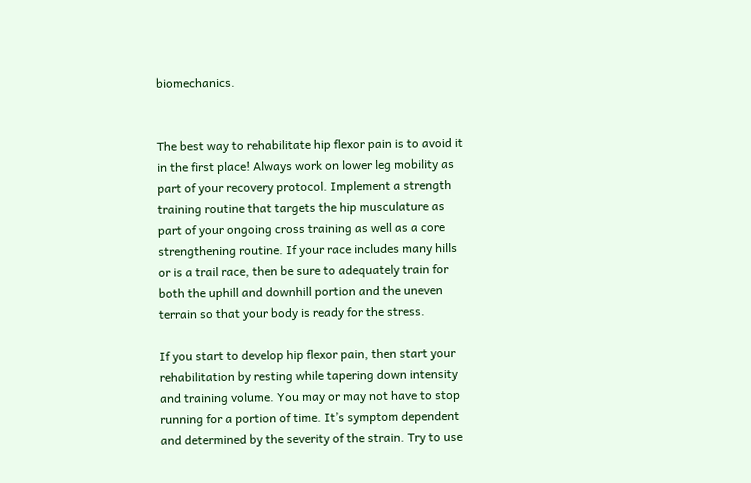biomechanics.


The best way to rehabilitate hip flexor pain is to avoid it in the first place! Always work on lower leg mobility as part of your recovery protocol. Implement a strength training routine that targets the hip musculature as part of your ongoing cross training as well as a core strengthening routine. If your race includes many hills or is a trail race, then be sure to adequately train for both the uphill and downhill portion and the uneven terrain so that your body is ready for the stress.

If you start to develop hip flexor pain, then start your rehabilitation by resting while tapering down intensity and training volume. You may or may not have to stop running for a portion of time. It’s symptom dependent and determined by the severity of the strain. Try to use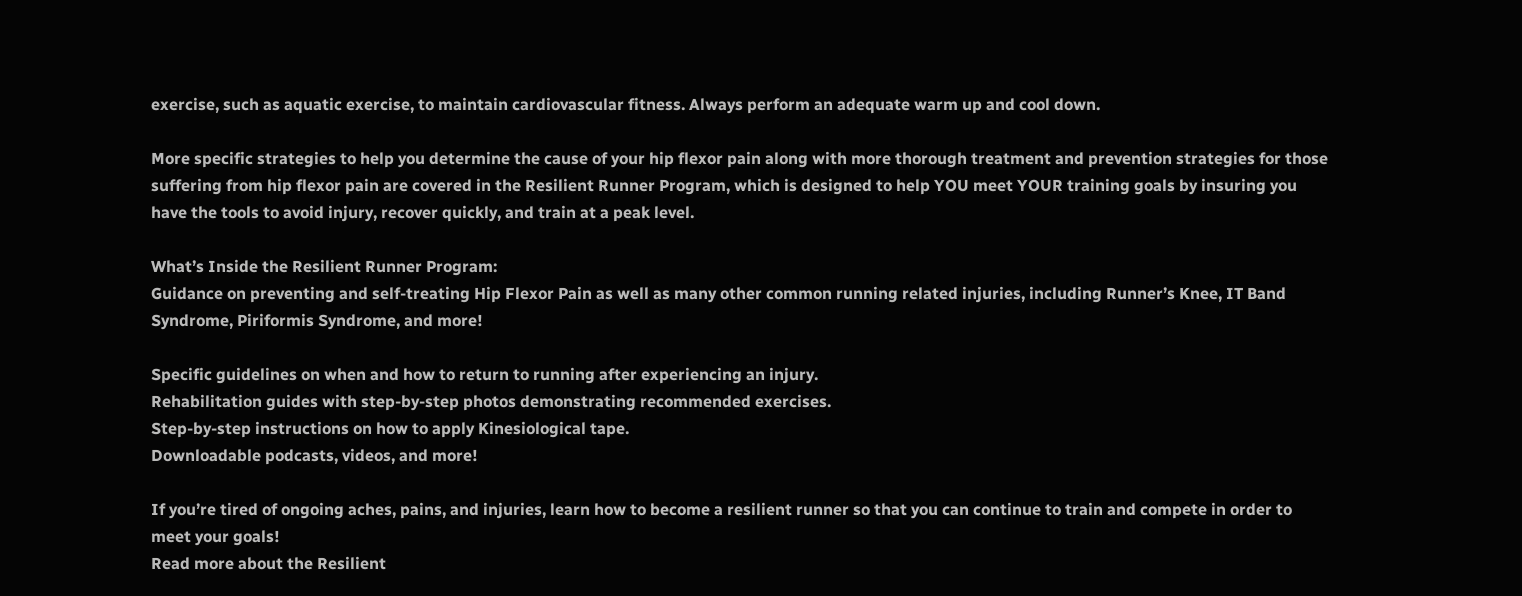exercise, such as aquatic exercise, to maintain cardiovascular fitness. Always perform an adequate warm up and cool down.

More specific strategies to help you determine the cause of your hip flexor pain along with more thorough treatment and prevention strategies for those suffering from hip flexor pain are covered in the Resilient Runner Program, which is designed to help YOU meet YOUR training goals by insuring you have the tools to avoid injury, recover quickly, and train at a peak level.

What’s Inside the Resilient Runner Program:
Guidance on preventing and self-treating Hip Flexor Pain as well as many other common running related injuries, including Runner’s Knee, IT Band Syndrome, Piriformis Syndrome, and more!

Specific guidelines on when and how to return to running after experiencing an injury.
Rehabilitation guides with step-by-step photos demonstrating recommended exercises.
Step-by-step instructions on how to apply Kinesiological tape.
Downloadable podcasts, videos, and more!

If you’re tired of ongoing aches, pains, and injuries, learn how to become a resilient runner so that you can continue to train and compete in order to meet your goals!
Read more about the Resilient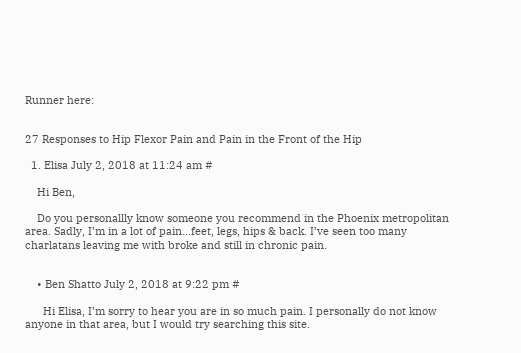Runner here:


27 Responses to Hip Flexor Pain and Pain in the Front of the Hip

  1. Elisa July 2, 2018 at 11:24 am #

    Hi Ben,

    Do you personallly know someone you recommend in the Phoenix metropolitan area. Sadly, I’m in a lot of pain…feet, legs, hips & back. I’ve seen too many charlatans leaving me with broke and still in chronic pain.


    • Ben Shatto July 2, 2018 at 9:22 pm #

      Hi Elisa, I’m sorry to hear you are in so much pain. I personally do not know anyone in that area, but I would try searching this site.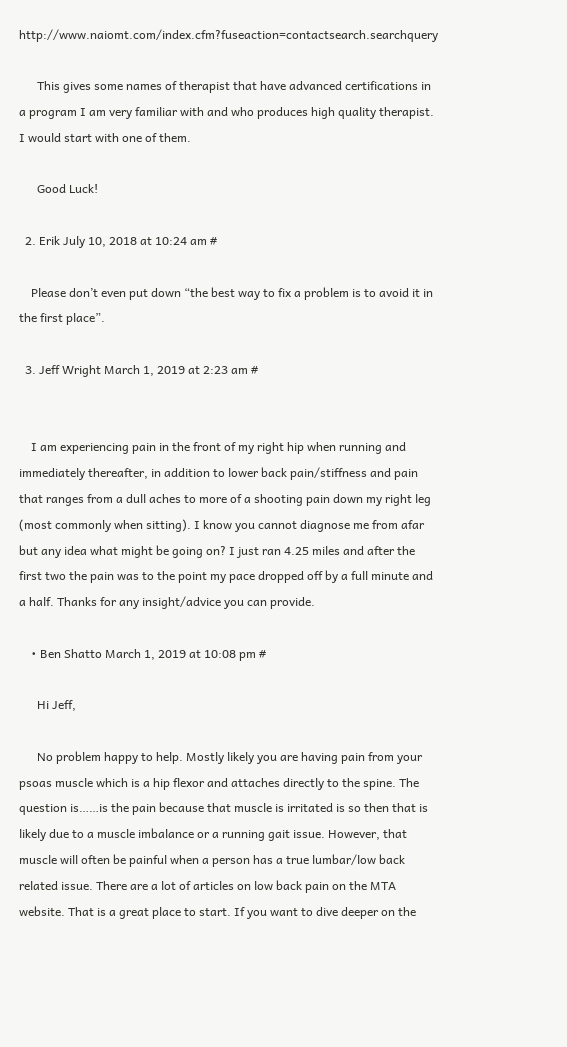http://www.naiomt.com/index.cfm?fuseaction=contactsearch.searchquery

      This gives some names of therapist that have advanced certifications in a program I am very familiar with and who produces high quality therapist. I would start with one of them.

      Good Luck!

  2. Erik July 10, 2018 at 10:24 am #

    Please don’t even put down “the best way to fix a problem is to avoid it in the first place”.

  3. Jeff Wright March 1, 2019 at 2:23 am #


    I am experiencing pain in the front of my right hip when running and immediately thereafter, in addition to lower back pain/stiffness and pain that ranges from a dull aches to more of a shooting pain down my right leg (most commonly when sitting). I know you cannot diagnose me from afar but any idea what might be going on? I just ran 4.25 miles and after the first two the pain was to the point my pace dropped off by a full minute and a half. Thanks for any insight/advice you can provide.

    • Ben Shatto March 1, 2019 at 10:08 pm #

      Hi Jeff,

      No problem happy to help. Mostly likely you are having pain from your psoas muscle which is a hip flexor and attaches directly to the spine. The question is……is the pain because that muscle is irritated is so then that is likely due to a muscle imbalance or a running gait issue. However, that muscle will often be painful when a person has a true lumbar/low back related issue. There are a lot of articles on low back pain on the MTA website. That is a great place to start. If you want to dive deeper on the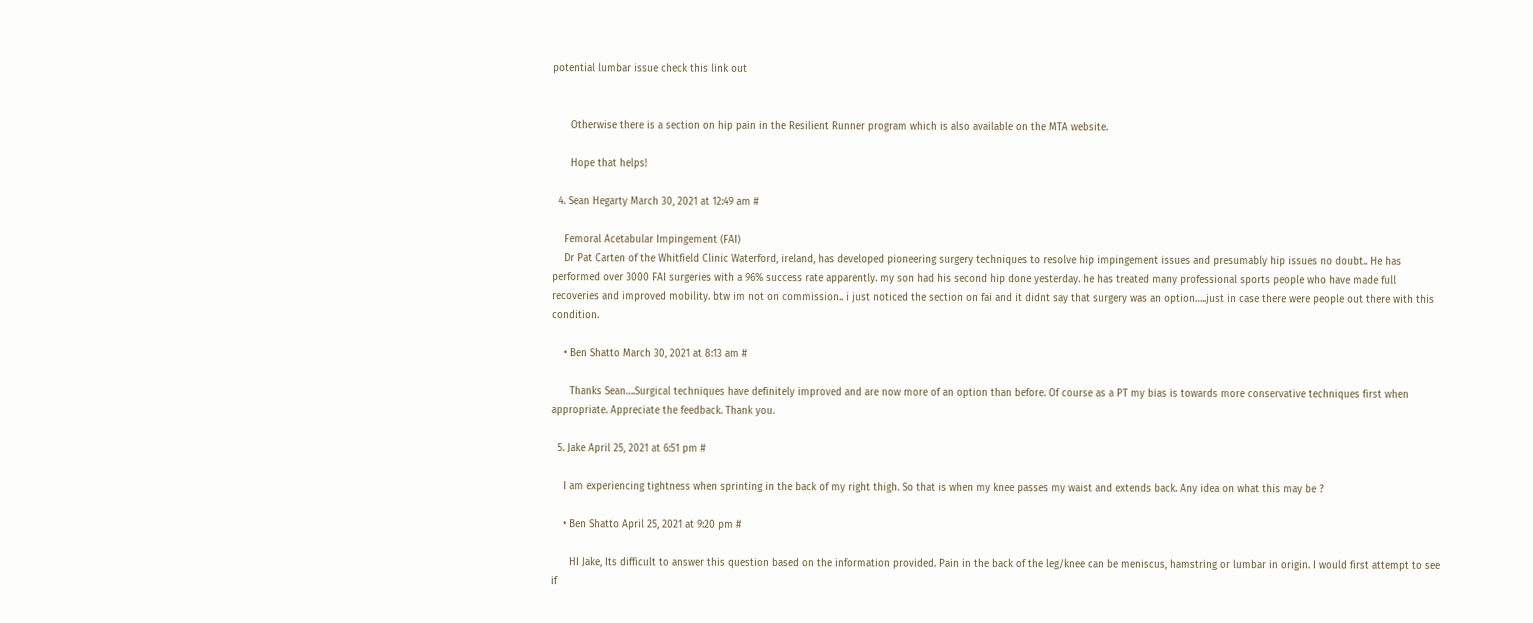potential lumbar issue check this link out


      Otherwise there is a section on hip pain in the Resilient Runner program which is also available on the MTA website.

      Hope that helps!

  4. Sean Hegarty March 30, 2021 at 12:49 am #

    Femoral Acetabular Impingement (FAI)
    Dr Pat Carten of the Whitfield Clinic Waterford, ireland, has developed pioneering surgery techniques to resolve hip impingement issues and presumably hip issues no doubt.. He has performed over 3000 FAI surgeries with a 96% success rate apparently. my son had his second hip done yesterday. he has treated many professional sports people who have made full recoveries and improved mobility. btw im not on commission.. i just noticed the section on fai and it didnt say that surgery was an option…..just in case there were people out there with this condition.

    • Ben Shatto March 30, 2021 at 8:13 am #

      Thanks Sean….Surgical techniques have definitely improved and are now more of an option than before. Of course as a PT my bias is towards more conservative techniques first when appropriate. Appreciate the feedback. Thank you.

  5. Jake April 25, 2021 at 6:51 pm #

    I am experiencing tightness when sprinting in the back of my right thigh. So that is when my knee passes my waist and extends back. Any idea on what this may be ?

    • Ben Shatto April 25, 2021 at 9:20 pm #

      HI Jake, Its difficult to answer this question based on the information provided. Pain in the back of the leg/knee can be meniscus, hamstring or lumbar in origin. I would first attempt to see if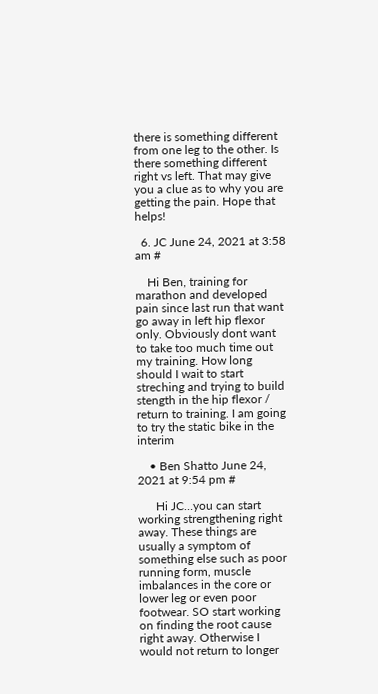there is something different from one leg to the other. Is there something different right vs left. That may give you a clue as to why you are getting the pain. Hope that helps!

  6. JC June 24, 2021 at 3:58 am #

    Hi Ben, training for marathon and developed pain since last run that want go away in left hip flexor only. Obviously dont want to take too much time out my training. How long should I wait to start streching and trying to build stength in the hip flexor / return to training. I am going to try the static bike in the interim

    • Ben Shatto June 24, 2021 at 9:54 pm #

      Hi JC…you can start working strengthening right away. These things are usually a symptom of something else such as poor running form, muscle imbalances in the core or lower leg or even poor footwear. SO start working on finding the root cause right away. Otherwise I would not return to longer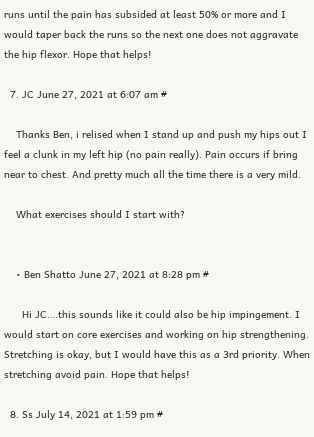runs until the pain has subsided at least 50% or more and I would taper back the runs so the next one does not aggravate the hip flexor. Hope that helps!

  7. JC June 27, 2021 at 6:07 am #

    Thanks Ben, i relised when I stand up and push my hips out I feel a clunk in my left hip (no pain really). Pain occurs if bring near to chest. And pretty much all the time there is a very mild.

    What exercises should I start with?


    • Ben Shatto June 27, 2021 at 8:28 pm #

      Hi JC….this sounds like it could also be hip impingement. I would start on core exercises and working on hip strengthening. Stretching is okay, but I would have this as a 3rd priority. When stretching avoid pain. Hope that helps!

  8. Ss July 14, 2021 at 1:59 pm #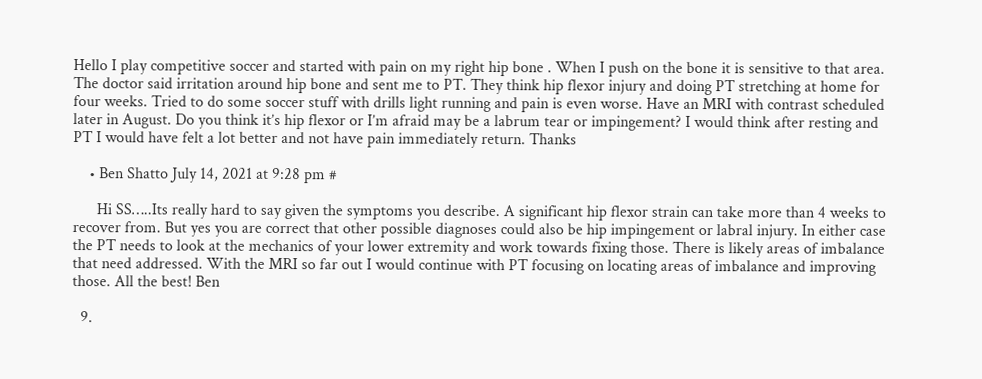Hello I play competitive soccer and started with pain on my right hip bone . When I push on the bone it is sensitive to that area. The doctor said irritation around hip bone and sent me to PT. They think hip flexor injury and doing PT stretching at home for four weeks. Tried to do some soccer stuff with drills light running and pain is even worse. Have an MRI with contrast scheduled later in August. Do you think it’s hip flexor or I’m afraid may be a labrum tear or impingement? I would think after resting and PT I would have felt a lot better and not have pain immediately return. Thanks

    • Ben Shatto July 14, 2021 at 9:28 pm #

      Hi SS…..Its really hard to say given the symptoms you describe. A significant hip flexor strain can take more than 4 weeks to recover from. But yes you are correct that other possible diagnoses could also be hip impingement or labral injury. In either case the PT needs to look at the mechanics of your lower extremity and work towards fixing those. There is likely areas of imbalance that need addressed. With the MRI so far out I would continue with PT focusing on locating areas of imbalance and improving those. All the best! Ben

  9.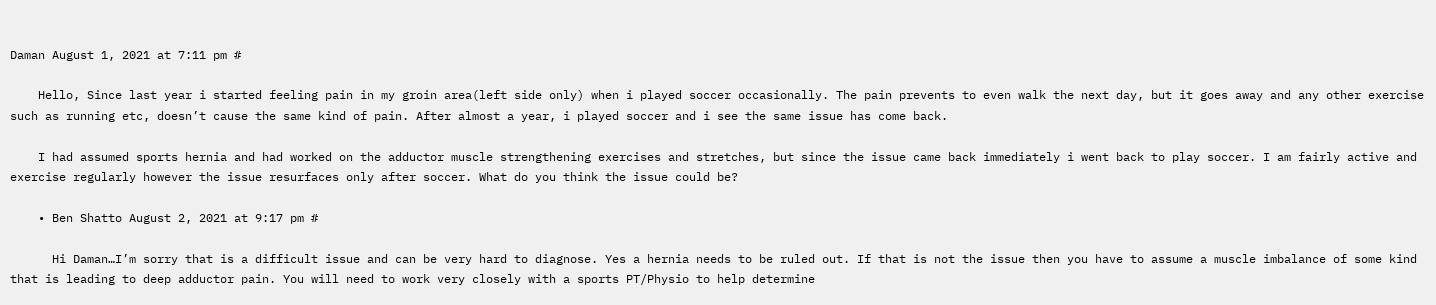Daman August 1, 2021 at 7:11 pm #

    Hello, Since last year i started feeling pain in my groin area(left side only) when i played soccer occasionally. The pain prevents to even walk the next day, but it goes away and any other exercise such as running etc, doesn’t cause the same kind of pain. After almost a year, i played soccer and i see the same issue has come back.

    I had assumed sports hernia and had worked on the adductor muscle strengthening exercises and stretches, but since the issue came back immediately i went back to play soccer. I am fairly active and exercise regularly however the issue resurfaces only after soccer. What do you think the issue could be?

    • Ben Shatto August 2, 2021 at 9:17 pm #

      Hi Daman…I’m sorry that is a difficult issue and can be very hard to diagnose. Yes a hernia needs to be ruled out. If that is not the issue then you have to assume a muscle imbalance of some kind that is leading to deep adductor pain. You will need to work very closely with a sports PT/Physio to help determine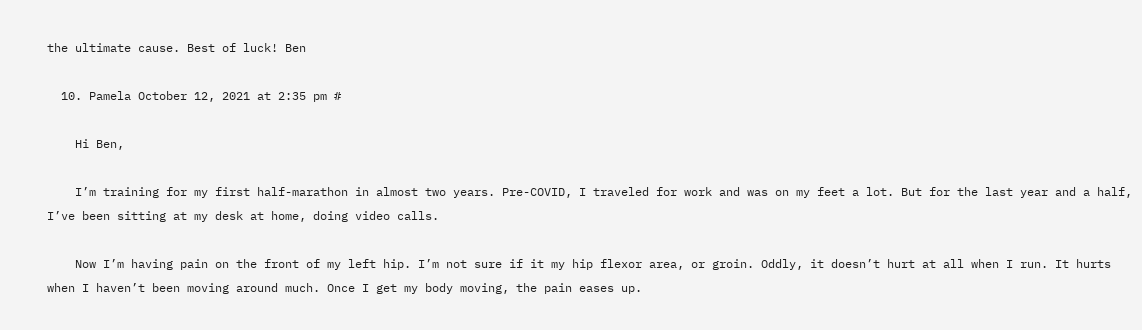the ultimate cause. Best of luck! Ben

  10. Pamela October 12, 2021 at 2:35 pm #

    Hi Ben,

    I’m training for my first half-marathon in almost two years. Pre-COVID, I traveled for work and was on my feet a lot. But for the last year and a half, I’ve been sitting at my desk at home, doing video calls.

    Now I’m having pain on the front of my left hip. I’m not sure if it my hip flexor area, or groin. Oddly, it doesn’t hurt at all when I run. It hurts when I haven’t been moving around much. Once I get my body moving, the pain eases up.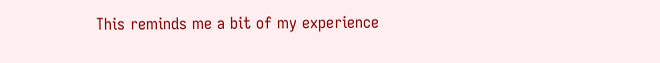This reminds me a bit of my experience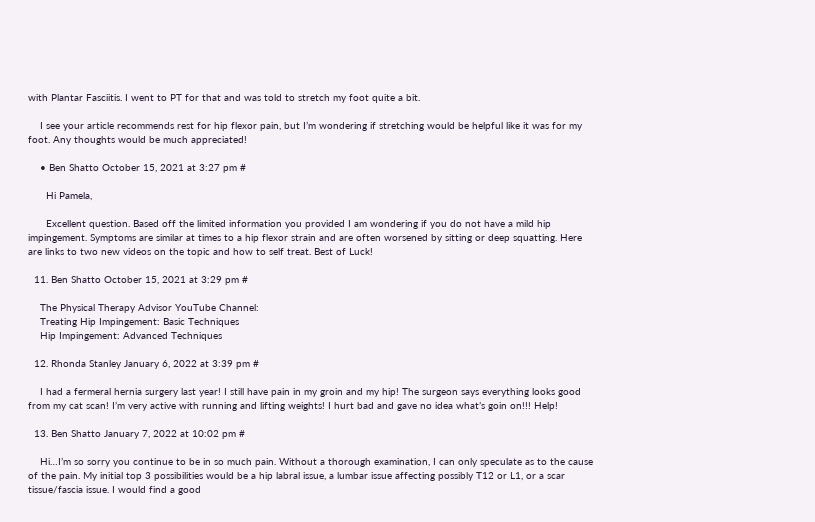with Plantar Fasciitis. I went to PT for that and was told to stretch my foot quite a bit.

    I see your article recommends rest for hip flexor pain, but I’m wondering if stretching would be helpful like it was for my foot. Any thoughts would be much appreciated!

    • Ben Shatto October 15, 2021 at 3:27 pm #

      Hi Pamela,

      Excellent question. Based off the limited information you provided I am wondering if you do not have a mild hip impingement. Symptoms are similar at times to a hip flexor strain and are often worsened by sitting or deep squatting. Here are links to two new videos on the topic and how to self treat. Best of Luck!

  11. Ben Shatto October 15, 2021 at 3:29 pm #

    The Physical Therapy Advisor YouTube Channel:
    Treating Hip Impingement: Basic Techniques
    Hip Impingement: Advanced Techniques

  12. Rhonda Stanley January 6, 2022 at 3:39 pm #

    I had a fermeral hernia surgery last year! I still have pain in my groin and my hip! The surgeon says everything looks good from my cat scan! I’m very active with running and lifting weights! I hurt bad and gave no idea what’s goin on!!! Help!

  13. Ben Shatto January 7, 2022 at 10:02 pm #

    Hi…I’m so sorry you continue to be in so much pain. Without a thorough examination, I can only speculate as to the cause of the pain. My initial top 3 possibilities would be a hip labral issue, a lumbar issue affecting possibly T12 or L1, or a scar tissue/fascia issue. I would find a good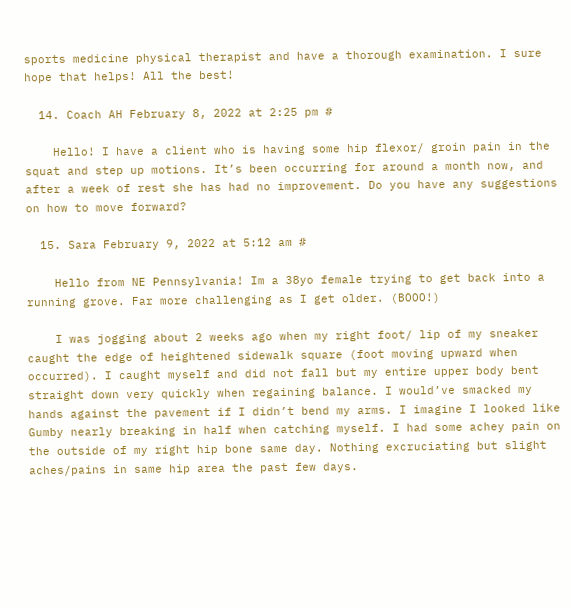sports medicine physical therapist and have a thorough examination. I sure hope that helps! All the best!

  14. Coach AH February 8, 2022 at 2:25 pm #

    Hello! I have a client who is having some hip flexor/ groin pain in the squat and step up motions. It’s been occurring for around a month now, and after a week of rest she has had no improvement. Do you have any suggestions on how to move forward?

  15. Sara February 9, 2022 at 5:12 am #

    Hello from NE Pennsylvania! Im a 38yo female trying to get back into a running grove. Far more challenging as I get older. (BOOO!)

    I was jogging about 2 weeks ago when my right foot/ lip of my sneaker caught the edge of heightened sidewalk square (foot moving upward when occurred). I caught myself and did not fall but my entire upper body bent straight down very quickly when regaining balance. I would’ve smacked my hands against the pavement if I didn’t bend my arms. I imagine I looked like Gumby nearly breaking in half when catching myself. I had some achey pain on the outside of my right hip bone same day. Nothing excruciating but slight aches/pains in same hip area the past few days.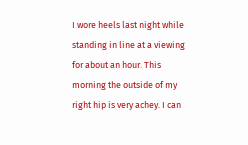I wore heels last night while standing in line at a viewing for about an hour. This morning the outside of my right hip is very achey. I can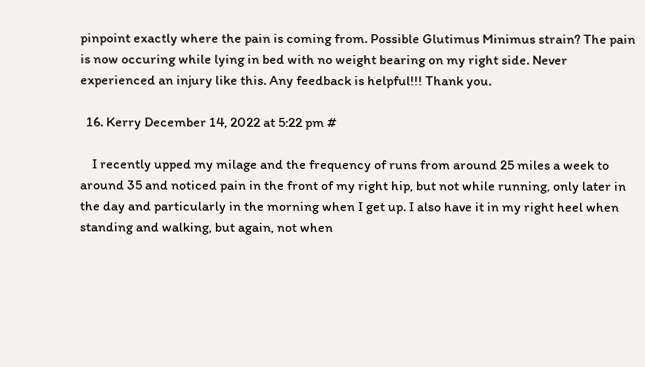pinpoint exactly where the pain is coming from. Possible Glutimus Minimus strain? The pain is now occuring while lying in bed with no weight bearing on my right side. Never experienced an injury like this. Any feedback is helpful!!! Thank you.

  16. Kerry December 14, 2022 at 5:22 pm #

    I recently upped my milage and the frequency of runs from around 25 miles a week to around 35 and noticed pain in the front of my right hip, but not while running, only later in the day and particularly in the morning when I get up. I also have it in my right heel when standing and walking, but again, not when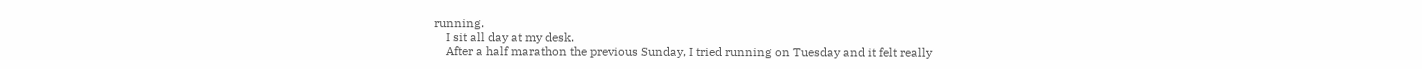running.
    I sit all day at my desk.
    After a half marathon the previous Sunday, I tried running on Tuesday and it felt really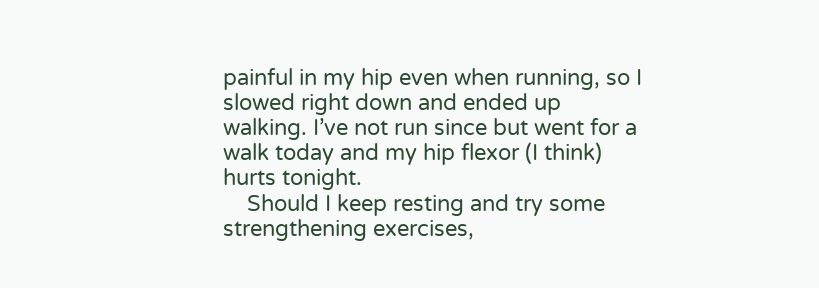painful in my hip even when running, so I slowed right down and ended up walking. I’ve not run since but went for a walk today and my hip flexor (I think) hurts tonight.
    Should I keep resting and try some strengthening exercises,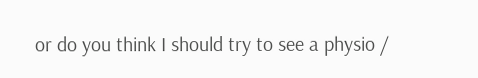or do you think I should try to see a physio /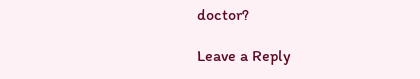doctor?

Leave a Reply